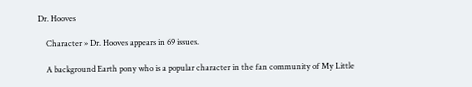Dr. Hooves

    Character » Dr. Hooves appears in 69 issues.

    A background Earth pony who is a popular character in the fan community of My Little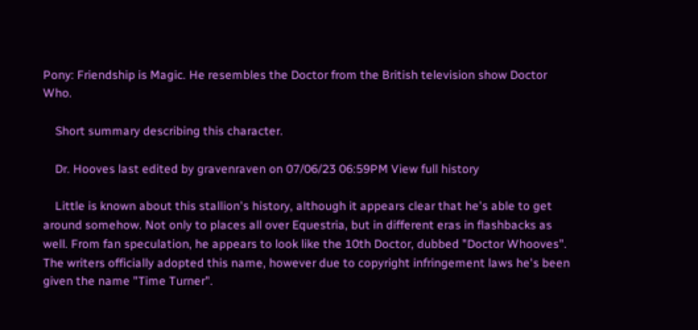Pony: Friendship is Magic. He resembles the Doctor from the British television show Doctor Who.

    Short summary describing this character.

    Dr. Hooves last edited by gravenraven on 07/06/23 06:59PM View full history

    Little is known about this stallion's history, although it appears clear that he's able to get around somehow. Not only to places all over Equestria, but in different eras in flashbacks as well. From fan speculation, he appears to look like the 10th Doctor, dubbed "Doctor Whooves". The writers officially adopted this name, however due to copyright infringement laws he's been given the name "Time Turner".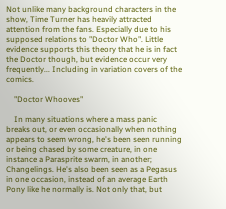Not unlike many background characters in the show, Time Turner has heavily attracted attention from the fans. Especially due to his supposed relations to "Doctor Who". Little evidence supports this theory that he is in fact the Doctor though, but evidence occur very frequently... Including in variation covers of the comics.

    "Doctor Whooves"

    In many situations where a mass panic breaks out, or even occasionally when nothing appears to seem wrong, he's been seen running or being chased by some creature, in one instance a Parasprite swarm, in another; Changelings. He's also been seen as a Pegasus in one occasion, instead of an average Earth Pony like he normally is. Not only that, but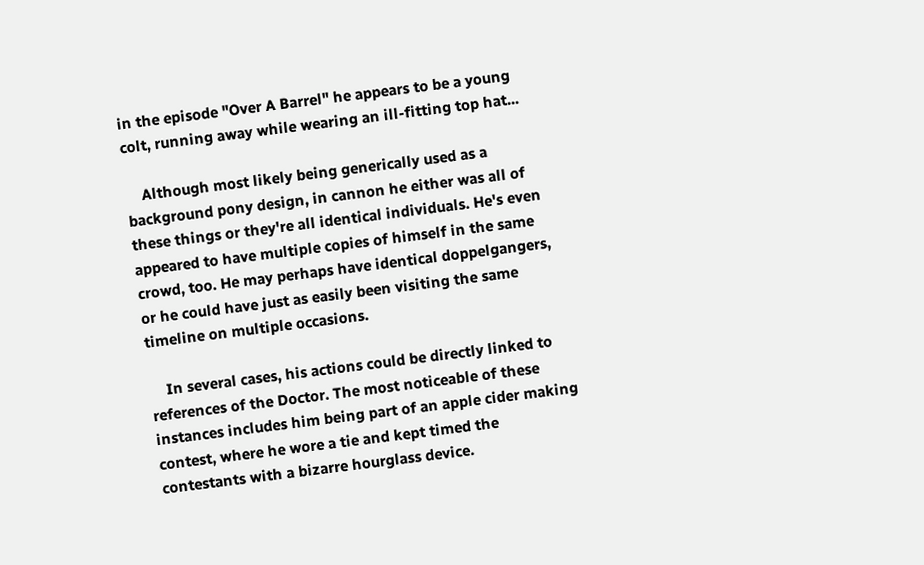in the episode "Over A Barrel" he appears to be a young colt, running away while wearing an ill-fitting top hat...

    Although most likely being generically used as a background pony design, in cannon he either was all of these things or they're all identical individuals. He's even appeared to have multiple copies of himself in the same crowd, too. He may perhaps have identical doppelgangers, or he could have just as easily been visiting the same timeline on multiple occasions.

    In several cases, his actions could be directly linked to references of the Doctor. The most noticeable of these instances includes him being part of an apple cider making contest, where he wore a tie and kept timed the contestants with a bizarre hourglass device.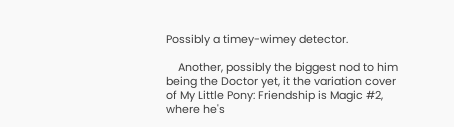Possibly a timey-wimey detector.

    Another, possibly the biggest nod to him being the Doctor yet, it the variation cover of My Little Pony: Friendship is Magic #2, where he's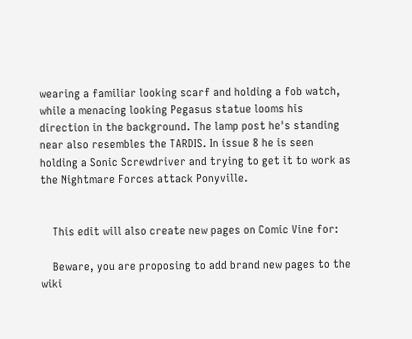wearing a familiar looking scarf and holding a fob watch, while a menacing looking Pegasus statue looms his direction in the background. The lamp post he's standing near also resembles the TARDIS. In issue 8 he is seen holding a Sonic Screwdriver and trying to get it to work as the Nightmare Forces attack Ponyville.


    This edit will also create new pages on Comic Vine for:

    Beware, you are proposing to add brand new pages to the wiki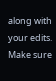along with your edits. Make sure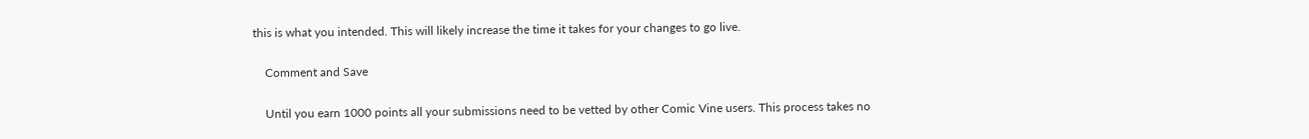this is what you intended. This will likely increase the time it takes for your changes to go live.

    Comment and Save

    Until you earn 1000 points all your submissions need to be vetted by other Comic Vine users. This process takes no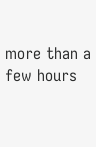more than a few hours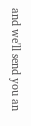and we'll send you an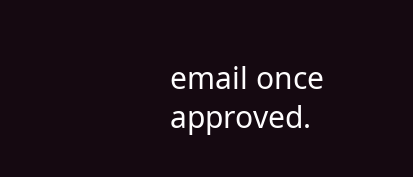email once approved.